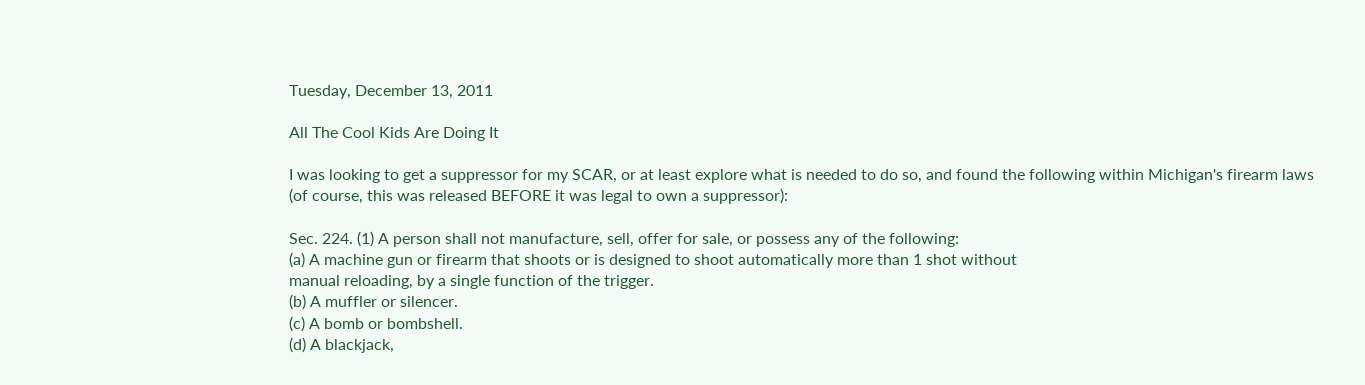Tuesday, December 13, 2011

All The Cool Kids Are Doing It

I was looking to get a suppressor for my SCAR, or at least explore what is needed to do so, and found the following within Michigan's firearm laws (of course, this was released BEFORE it was legal to own a suppressor):

Sec. 224. (1) A person shall not manufacture, sell, offer for sale, or possess any of the following:
(a) A machine gun or firearm that shoots or is designed to shoot automatically more than 1 shot without
manual reloading, by a single function of the trigger.
(b) A muffler or silencer.
(c) A bomb or bombshell.
(d) A blackjack,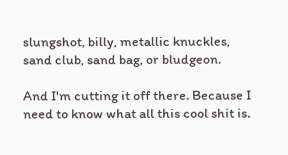slungshot, billy, metallic knuckles, sand club, sand bag, or bludgeon.

And I'm cutting it off there. Because I need to know what all this cool shit is.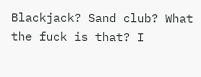Blackjack? Sand club? What the fuck is that? I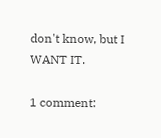don't know, but I WANT IT.

1 comment: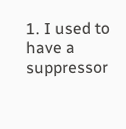1. I used to have a suppressor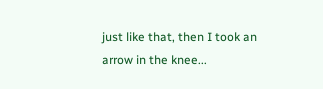just like that, then I took an arrow in the knee...